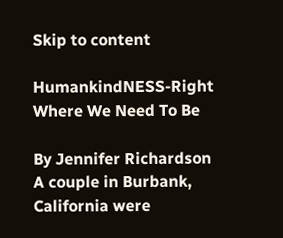Skip to content

HumankindNESS-Right Where We Need To Be

By Jennifer Richardson
A couple in Burbank, California were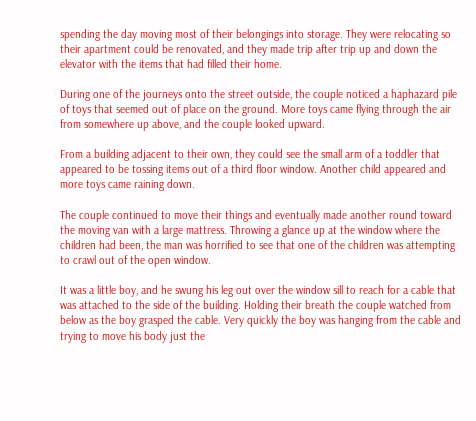spending the day moving most of their belongings into storage. They were relocating so their apartment could be renovated, and they made trip after trip up and down the elevator with the items that had filled their home.

During one of the journeys onto the street outside, the couple noticed a haphazard pile of toys that seemed out of place on the ground. More toys came flying through the air from somewhere up above, and the couple looked upward.

From a building adjacent to their own, they could see the small arm of a toddler that appeared to be tossing items out of a third floor window. Another child appeared and more toys came raining down.

The couple continued to move their things and eventually made another round toward the moving van with a large mattress. Throwing a glance up at the window where the children had been, the man was horrified to see that one of the children was attempting to crawl out of the open window.

It was a little boy, and he swung his leg out over the window sill to reach for a cable that was attached to the side of the building. Holding their breath the couple watched from below as the boy grasped the cable. Very quickly the boy was hanging from the cable and trying to move his body just the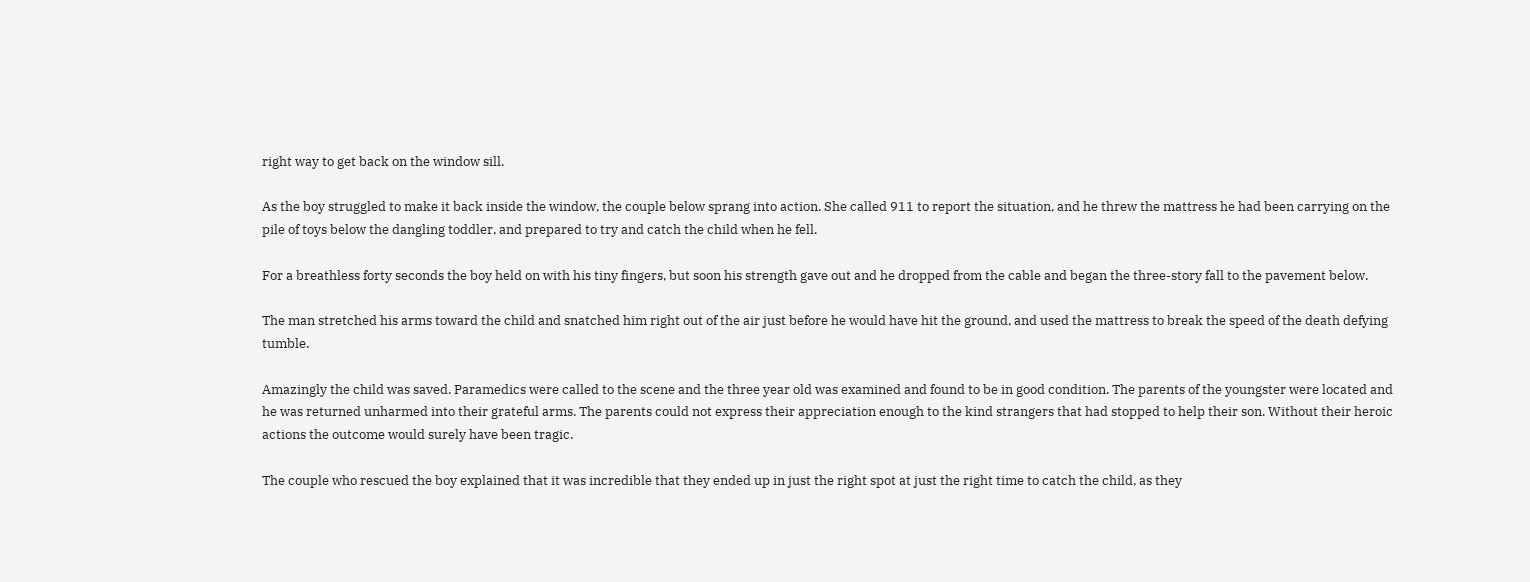right way to get back on the window sill.

As the boy struggled to make it back inside the window, the couple below sprang into action. She called 911 to report the situation, and he threw the mattress he had been carrying on the pile of toys below the dangling toddler, and prepared to try and catch the child when he fell.

For a breathless forty seconds the boy held on with his tiny fingers, but soon his strength gave out and he dropped from the cable and began the three-story fall to the pavement below.

The man stretched his arms toward the child and snatched him right out of the air just before he would have hit the ground, and used the mattress to break the speed of the death defying tumble.

Amazingly the child was saved. Paramedics were called to the scene and the three year old was examined and found to be in good condition. The parents of the youngster were located and he was returned unharmed into their grateful arms. The parents could not express their appreciation enough to the kind strangers that had stopped to help their son. Without their heroic actions the outcome would surely have been tragic.

The couple who rescued the boy explained that it was incredible that they ended up in just the right spot at just the right time to catch the child, as they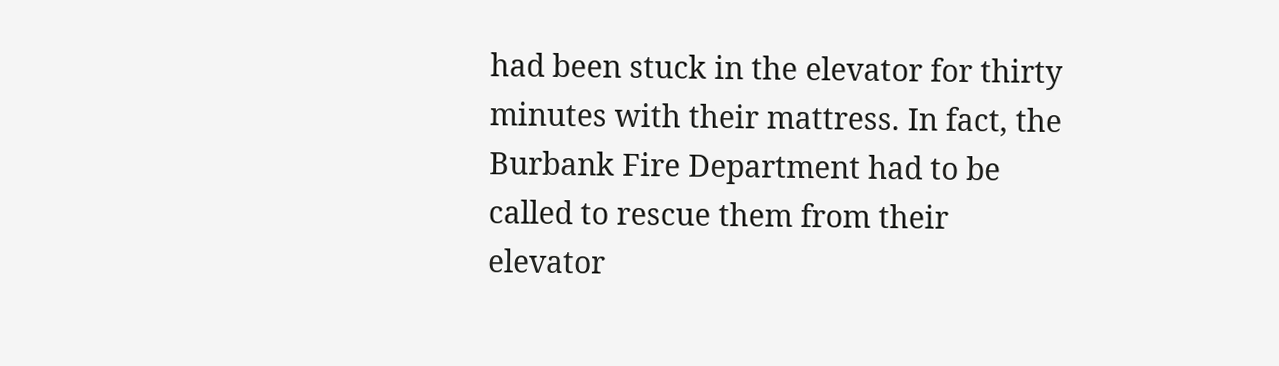had been stuck in the elevator for thirty minutes with their mattress. In fact, the Burbank Fire Department had to be called to rescue them from their elevator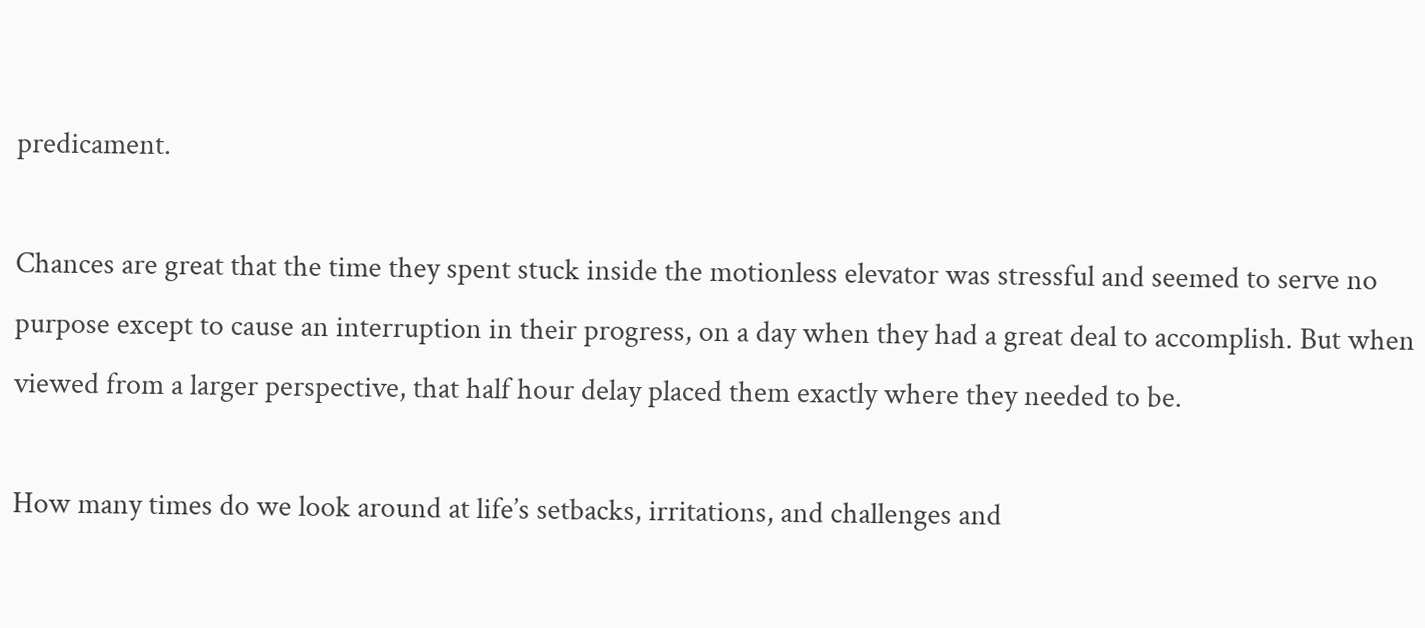predicament.

Chances are great that the time they spent stuck inside the motionless elevator was stressful and seemed to serve no purpose except to cause an interruption in their progress, on a day when they had a great deal to accomplish. But when viewed from a larger perspective, that half hour delay placed them exactly where they needed to be.

How many times do we look around at life’s setbacks, irritations, and challenges and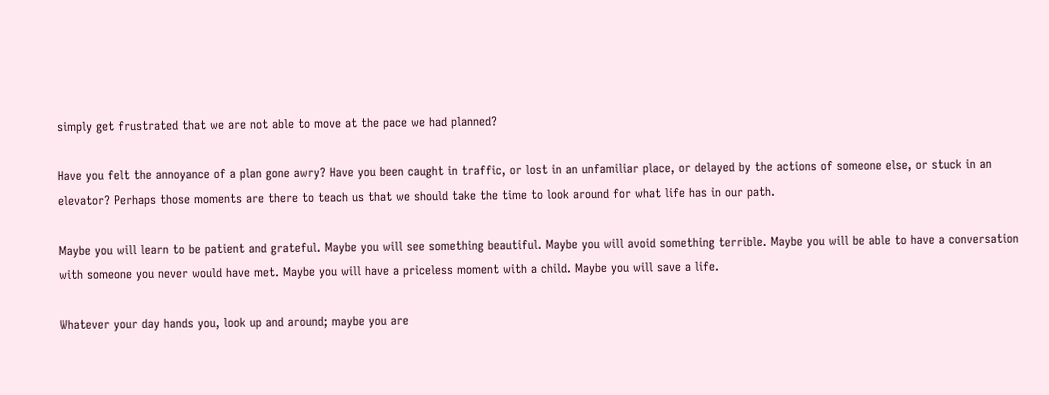simply get frustrated that we are not able to move at the pace we had planned?

Have you felt the annoyance of a plan gone awry? Have you been caught in traffic, or lost in an unfamiliar place, or delayed by the actions of someone else, or stuck in an elevator? Perhaps those moments are there to teach us that we should take the time to look around for what life has in our path.

Maybe you will learn to be patient and grateful. Maybe you will see something beautiful. Maybe you will avoid something terrible. Maybe you will be able to have a conversation with someone you never would have met. Maybe you will have a priceless moment with a child. Maybe you will save a life.

Whatever your day hands you, look up and around; maybe you are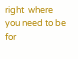right  where you need to be for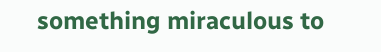something miraculous to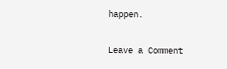happen.

Leave a Comment